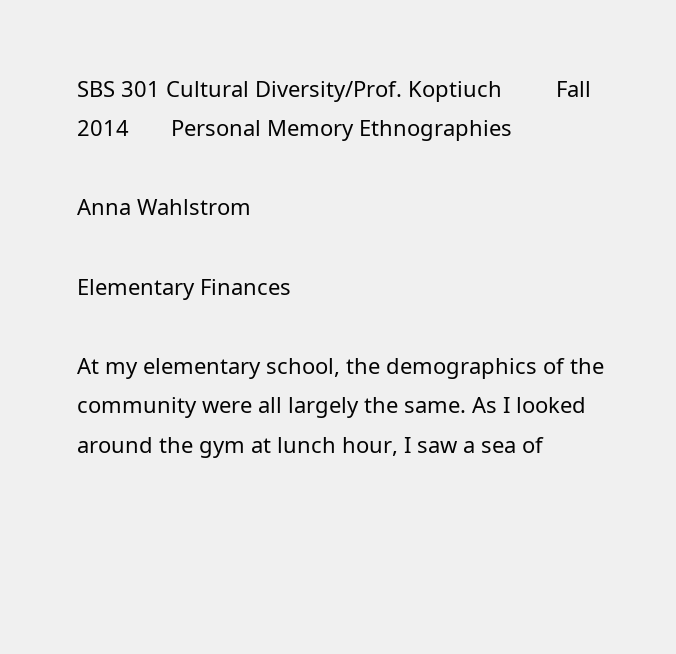SBS 301 Cultural Diversity/Prof. Koptiuch         Fall 2014       Personal Memory Ethnographies

Anna Wahlstrom

Elementary Finances

At my elementary school, the demographics of the community were all largely the same. As I looked around the gym at lunch hour, I saw a sea of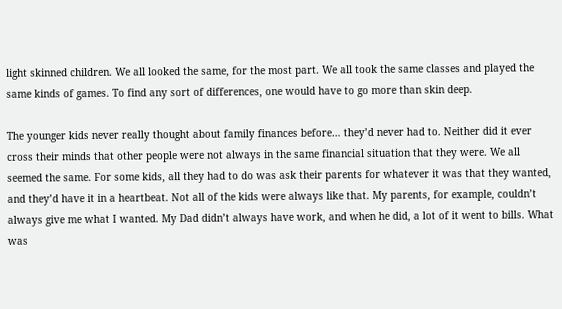light skinned children. We all looked the same, for the most part. We all took the same classes and played the same kinds of games. To find any sort of differences, one would have to go more than skin deep.

The younger kids never really thought about family finances before… they’d never had to. Neither did it ever cross their minds that other people were not always in the same financial situation that they were. We all seemed the same. For some kids, all they had to do was ask their parents for whatever it was that they wanted, and they’d have it in a heartbeat. Not all of the kids were always like that. My parents, for example, couldn’t always give me what I wanted. My Dad didn’t always have work, and when he did, a lot of it went to bills. What was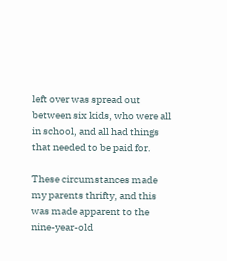left over was spread out between six kids, who were all in school, and all had things that needed to be paid for.

These circumstances made my parents thrifty, and this was made apparent to the nine-year-old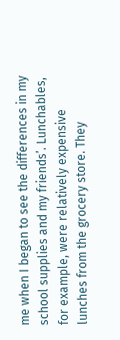me when I began to see the differences in my school supplies and my friends’. Lunchables, for example, were relatively expensive lunches from the grocery store. They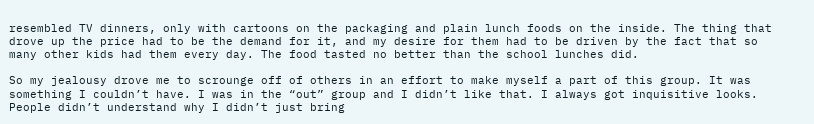resembled TV dinners, only with cartoons on the packaging and plain lunch foods on the inside. The thing that drove up the price had to be the demand for it, and my desire for them had to be driven by the fact that so many other kids had them every day. The food tasted no better than the school lunches did.

So my jealousy drove me to scrounge off of others in an effort to make myself a part of this group. It was something I couldn’t have. I was in the “out” group and I didn’t like that. I always got inquisitive looks. People didn’t understand why I didn’t just bring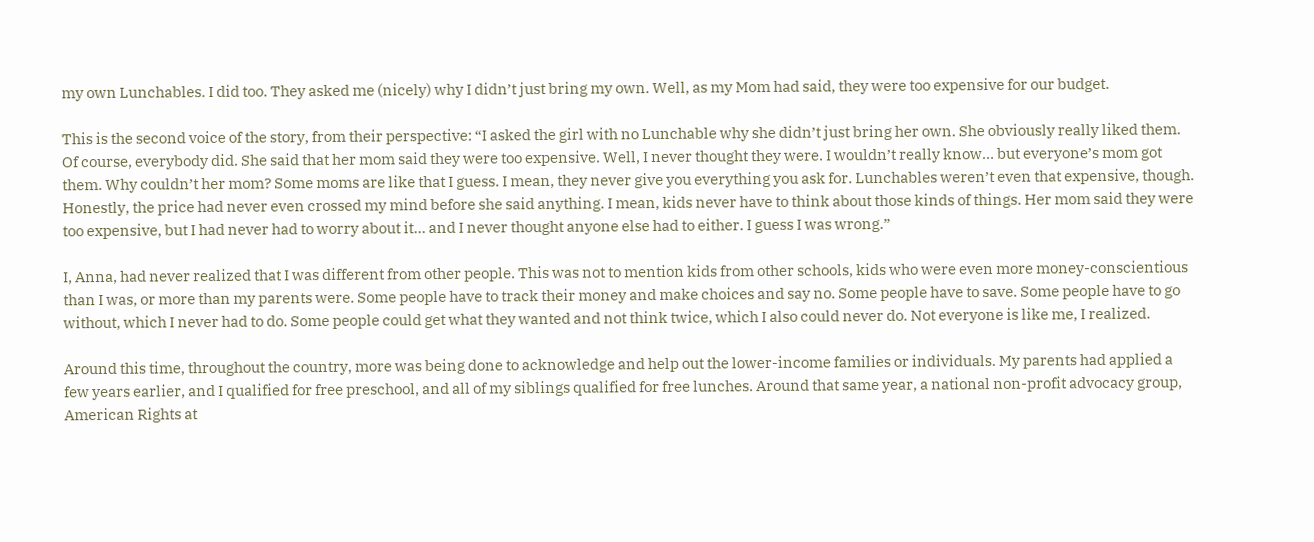my own Lunchables. I did too. They asked me (nicely) why I didn’t just bring my own. Well, as my Mom had said, they were too expensive for our budget.

This is the second voice of the story, from their perspective: “I asked the girl with no Lunchable why she didn’t just bring her own. She obviously really liked them. Of course, everybody did. She said that her mom said they were too expensive. Well, I never thought they were. I wouldn’t really know… but everyone’s mom got them. Why couldn’t her mom? Some moms are like that I guess. I mean, they never give you everything you ask for. Lunchables weren’t even that expensive, though. Honestly, the price had never even crossed my mind before she said anything. I mean, kids never have to think about those kinds of things. Her mom said they were too expensive, but I had never had to worry about it… and I never thought anyone else had to either. I guess I was wrong.”

I, Anna, had never realized that I was different from other people. This was not to mention kids from other schools, kids who were even more money-conscientious than I was, or more than my parents were. Some people have to track their money and make choices and say no. Some people have to save. Some people have to go without, which I never had to do. Some people could get what they wanted and not think twice, which I also could never do. Not everyone is like me, I realized.

Around this time, throughout the country, more was being done to acknowledge and help out the lower-income families or individuals. My parents had applied a few years earlier, and I qualified for free preschool, and all of my siblings qualified for free lunches. Around that same year, a national non-profit advocacy group, American Rights at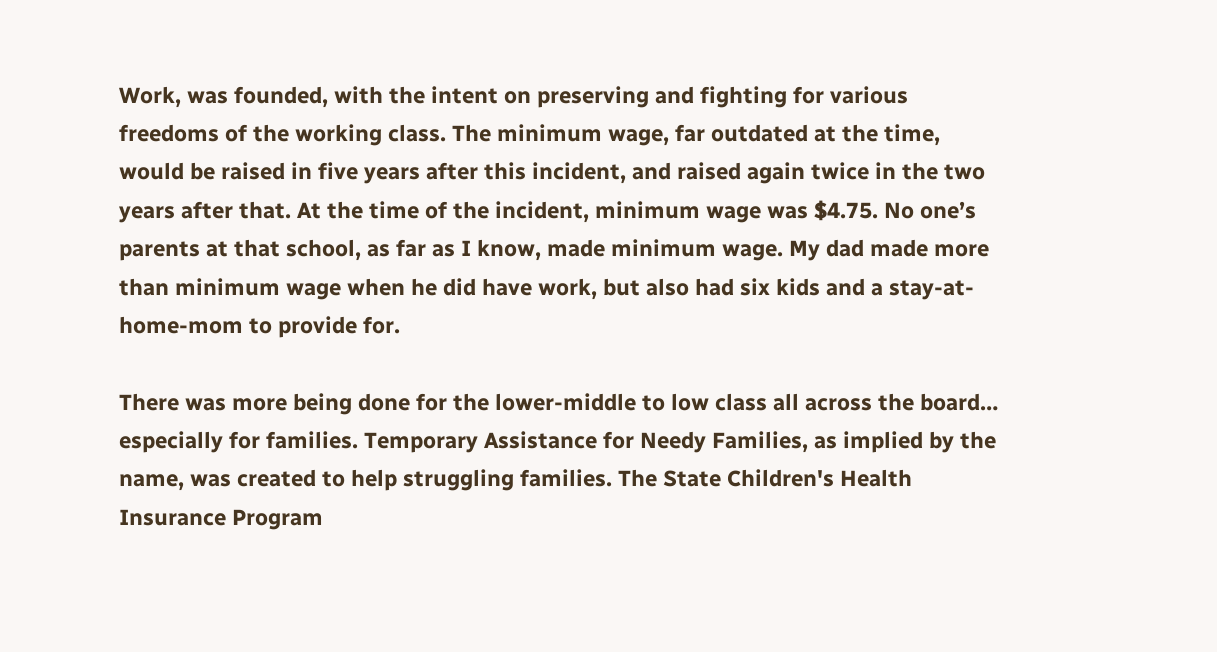Work, was founded, with the intent on preserving and fighting for various freedoms of the working class. The minimum wage, far outdated at the time, would be raised in five years after this incident, and raised again twice in the two years after that. At the time of the incident, minimum wage was $4.75. No one’s parents at that school, as far as I know, made minimum wage. My dad made more than minimum wage when he did have work, but also had six kids and a stay-at-home-mom to provide for.

There was more being done for the lower-middle to low class all across the board… especially for families. Temporary Assistance for Needy Families, as implied by the name, was created to help struggling families. The State Children's Health Insurance Program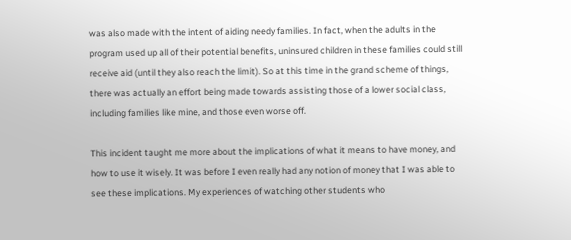was also made with the intent of aiding needy families. In fact, when the adults in the program used up all of their potential benefits, uninsured children in these families could still receive aid (until they also reach the limit). So at this time in the grand scheme of things, there was actually an effort being made towards assisting those of a lower social class, including families like mine, and those even worse off.

This incident taught me more about the implications of what it means to have money, and how to use it wisely. It was before I even really had any notion of money that I was able to see these implications. My experiences of watching other students who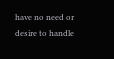have no need or desire to handle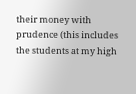their money with prudence (this includes the students at my high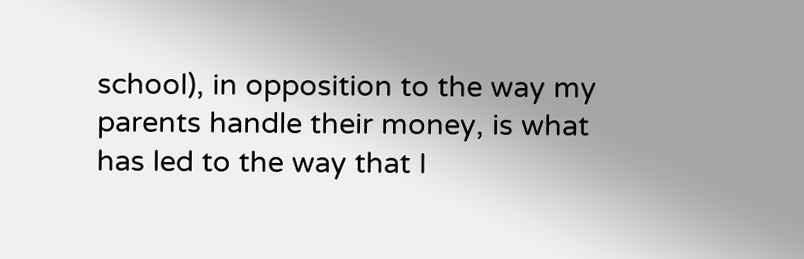school), in opposition to the way my parents handle their money, is what has led to the way that I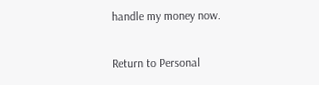handle my money now.

Return to Personal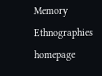Memory Ethnographies homepage